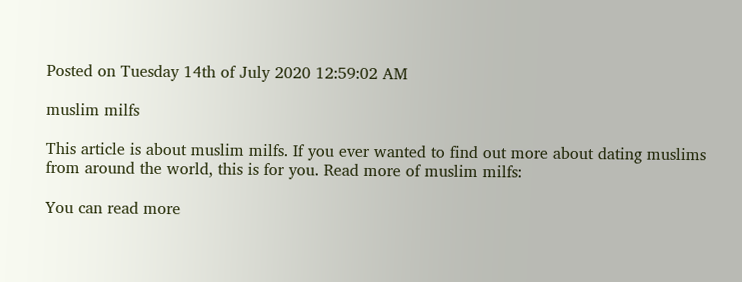Posted on Tuesday 14th of July 2020 12:59:02 AM

muslim milfs

This article is about muslim milfs. If you ever wanted to find out more about dating muslims from around the world, this is for you. Read more of muslim milfs:

You can read more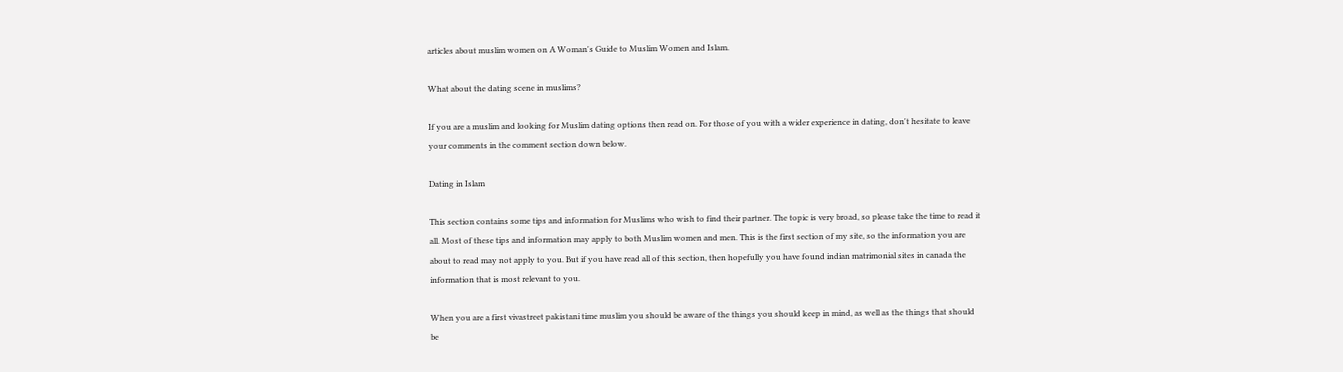articles about muslim women on A Woman's Guide to Muslim Women and Islam.

What about the dating scene in muslims?

If you are a muslim and looking for Muslim dating options then read on. For those of you with a wider experience in dating, don't hesitate to leave your comments in the comment section down below.

Dating in Islam

This section contains some tips and information for Muslims who wish to find their partner. The topic is very broad, so please take the time to read it all. Most of these tips and information may apply to both Muslim women and men. This is the first section of my site, so the information you are about to read may not apply to you. But if you have read all of this section, then hopefully you have found indian matrimonial sites in canada the information that is most relevant to you.

When you are a first vivastreet pakistani time muslim you should be aware of the things you should keep in mind, as well as the things that should be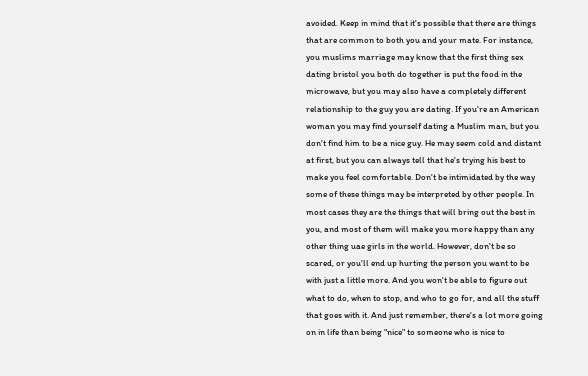avoided. Keep in mind that it's possible that there are things that are common to both you and your mate. For instance, you muslims marriage may know that the first thing sex dating bristol you both do together is put the food in the microwave, but you may also have a completely different relationship to the guy you are dating. If you're an American woman you may find yourself dating a Muslim man, but you don't find him to be a nice guy. He may seem cold and distant at first, but you can always tell that he's trying his best to make you feel comfortable. Don't be intimidated by the way some of these things may be interpreted by other people. In most cases they are the things that will bring out the best in you, and most of them will make you more happy than any other thing uae girls in the world. However, don't be so scared, or you'll end up hurting the person you want to be with just a little more. And you won't be able to figure out what to do, when to stop, and who to go for, and all the stuff that goes with it. And just remember, there's a lot more going on in life than being "nice" to someone who is nice to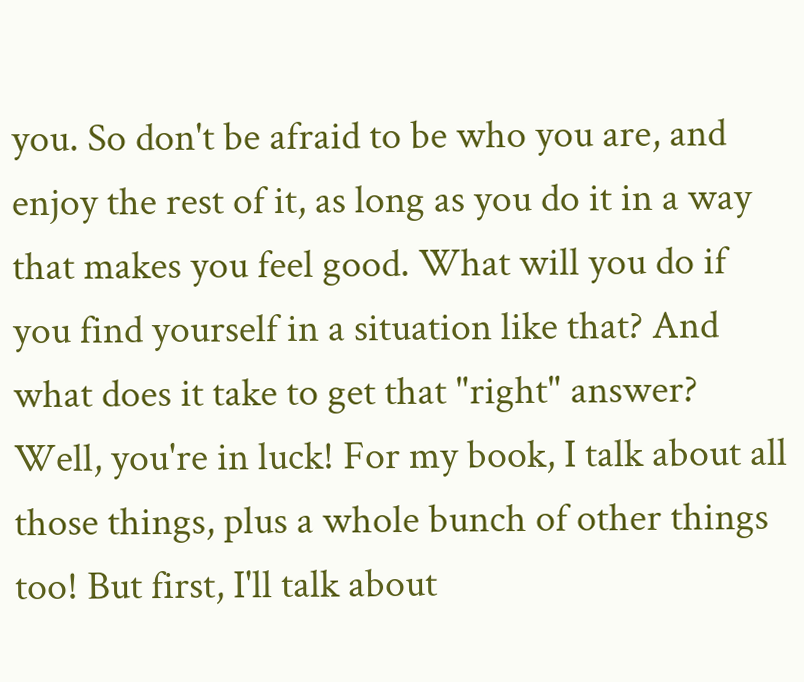you. So don't be afraid to be who you are, and enjoy the rest of it, as long as you do it in a way that makes you feel good. What will you do if you find yourself in a situation like that? And what does it take to get that "right" answer? Well, you're in luck! For my book, I talk about all those things, plus a whole bunch of other things too! But first, I'll talk about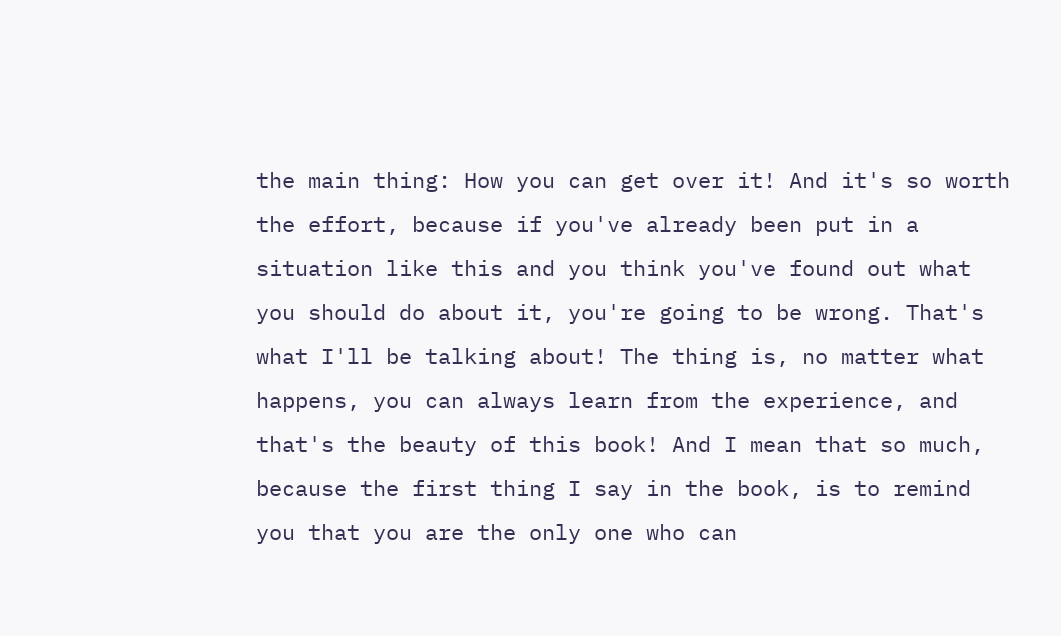the main thing: How you can get over it! And it's so worth the effort, because if you've already been put in a situation like this and you think you've found out what you should do about it, you're going to be wrong. That's what I'll be talking about! The thing is, no matter what happens, you can always learn from the experience, and that's the beauty of this book! And I mean that so much, because the first thing I say in the book, is to remind you that you are the only one who can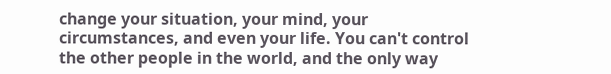change your situation, your mind, your circumstances, and even your life. You can't control the other people in the world, and the only way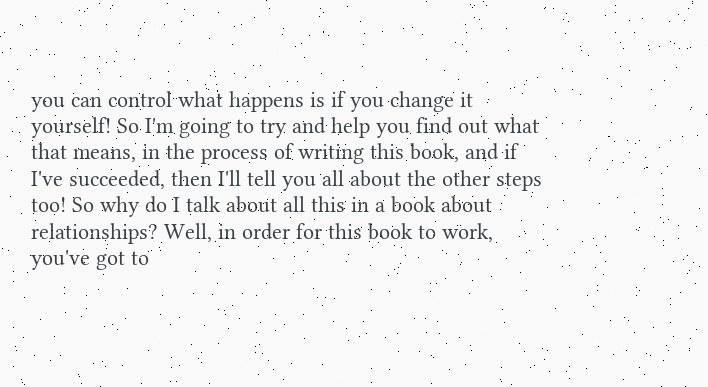you can control what happens is if you change it yourself! So I'm going to try and help you find out what that means, in the process of writing this book, and if I've succeeded, then I'll tell you all about the other steps too! So why do I talk about all this in a book about relationships? Well, in order for this book to work, you've got to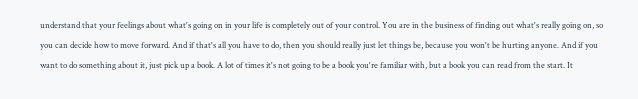understand that your feelings about what's going on in your life is completely out of your control. You are in the business of finding out what's really going on, so you can decide how to move forward. And if that's all you have to do, then you should really just let things be, because you won't be hurting anyone. And if you want to do something about it, just pick up a book. A lot of times it's not going to be a book you're familiar with, but a book you can read from the start. It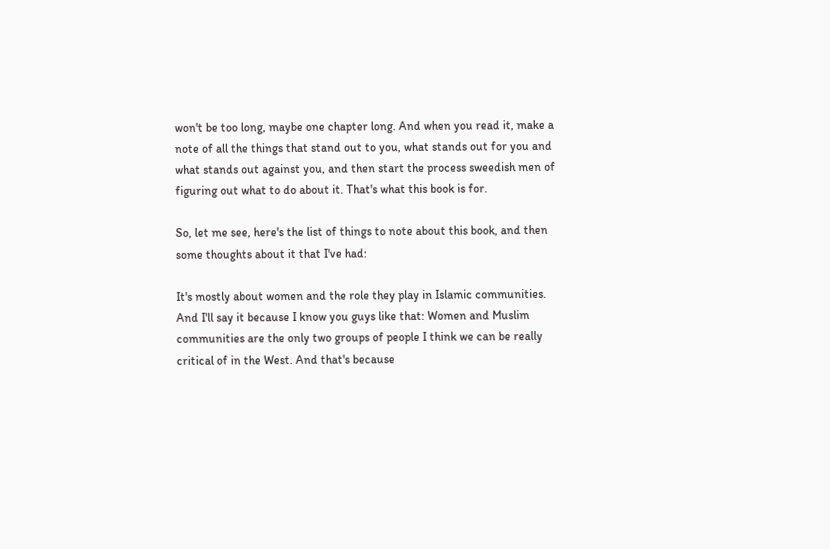won't be too long, maybe one chapter long. And when you read it, make a note of all the things that stand out to you, what stands out for you and what stands out against you, and then start the process sweedish men of figuring out what to do about it. That's what this book is for.

So, let me see, here's the list of things to note about this book, and then some thoughts about it that I've had:

It's mostly about women and the role they play in Islamic communities. And I'll say it because I know you guys like that: Women and Muslim communities are the only two groups of people I think we can be really critical of in the West. And that's because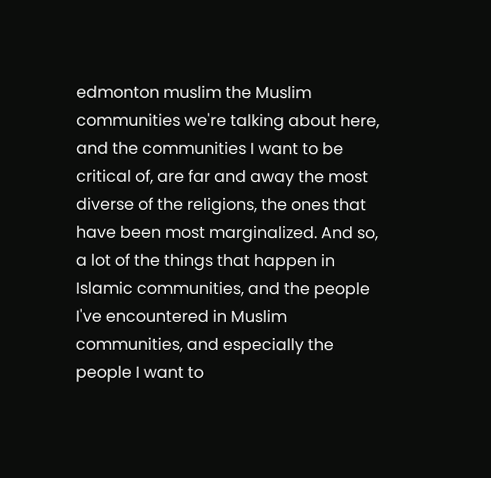edmonton muslim the Muslim communities we're talking about here, and the communities I want to be critical of, are far and away the most diverse of the religions, the ones that have been most marginalized. And so, a lot of the things that happen in Islamic communities, and the people I've encountered in Muslim communities, and especially the people I want to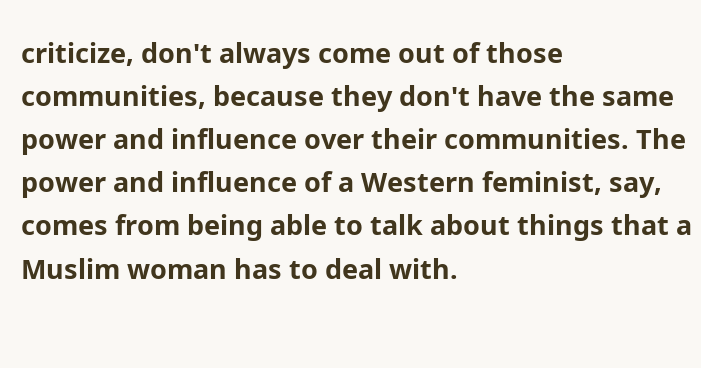criticize, don't always come out of those communities, because they don't have the same power and influence over their communities. The power and influence of a Western feminist, say, comes from being able to talk about things that a Muslim woman has to deal with.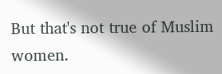But that's not true of Muslim women.